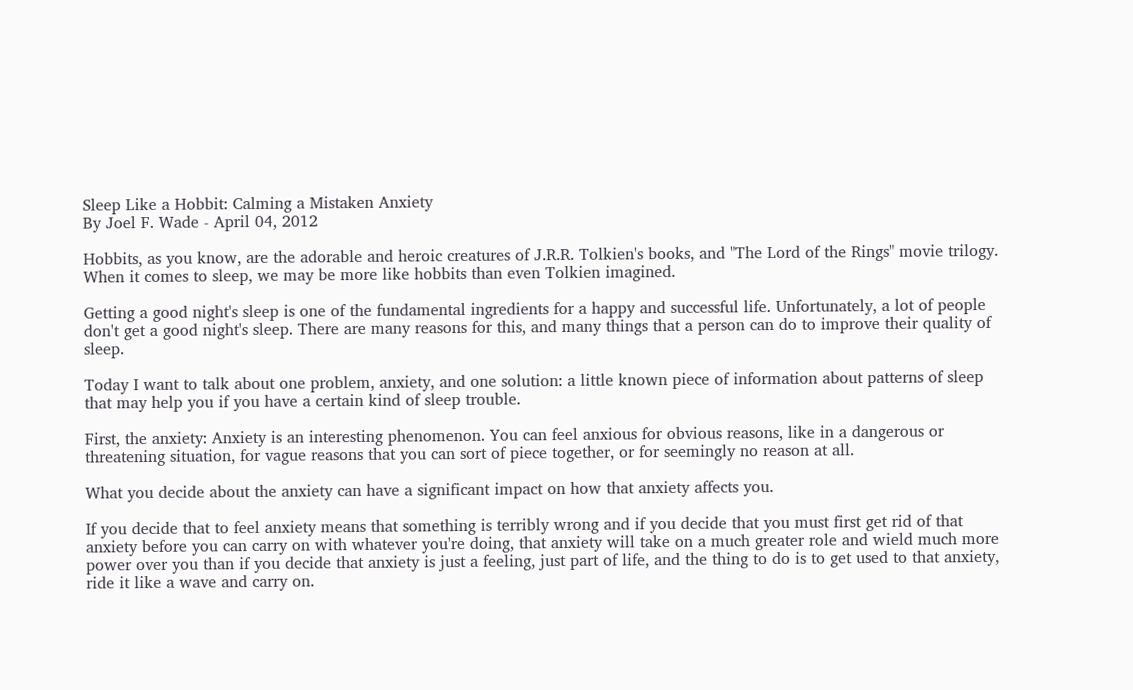Sleep Like a Hobbit: Calming a Mistaken Anxiety
By Joel F. Wade - April 04, 2012

Hobbits, as you know, are the adorable and heroic creatures of J.R.R. Tolkien's books, and "The Lord of the Rings" movie trilogy. When it comes to sleep, we may be more like hobbits than even Tolkien imagined.

Getting a good night's sleep is one of the fundamental ingredients for a happy and successful life. Unfortunately, a lot of people don't get a good night's sleep. There are many reasons for this, and many things that a person can do to improve their quality of sleep.

Today I want to talk about one problem, anxiety, and one solution: a little known piece of information about patterns of sleep that may help you if you have a certain kind of sleep trouble.

First, the anxiety: Anxiety is an interesting phenomenon. You can feel anxious for obvious reasons, like in a dangerous or threatening situation, for vague reasons that you can sort of piece together, or for seemingly no reason at all.

What you decide about the anxiety can have a significant impact on how that anxiety affects you.

If you decide that to feel anxiety means that something is terribly wrong and if you decide that you must first get rid of that anxiety before you can carry on with whatever you're doing, that anxiety will take on a much greater role and wield much more power over you than if you decide that anxiety is just a feeling, just part of life, and the thing to do is to get used to that anxiety, ride it like a wave and carry on.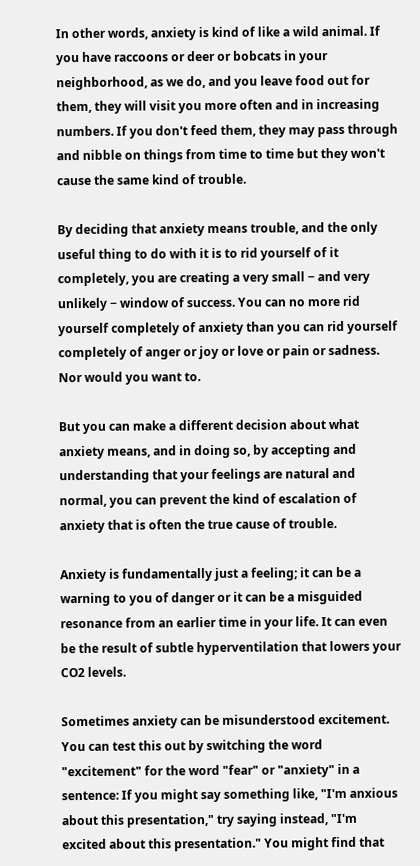In other words, anxiety is kind of like a wild animal. If you have raccoons or deer or bobcats in your neighborhood, as we do, and you leave food out for them, they will visit you more often and in increasing numbers. If you don't feed them, they may pass through and nibble on things from time to time but they won't cause the same kind of trouble.

By deciding that anxiety means trouble, and the only useful thing to do with it is to rid yourself of it completely, you are creating a very small − and very unlikely − window of success. You can no more rid yourself completely of anxiety than you can rid yourself completely of anger or joy or love or pain or sadness. Nor would you want to.

But you can make a different decision about what anxiety means, and in doing so, by accepting and understanding that your feelings are natural and normal, you can prevent the kind of escalation of anxiety that is often the true cause of trouble.

Anxiety is fundamentally just a feeling; it can be a warning to you of danger or it can be a misguided resonance from an earlier time in your life. It can even be the result of subtle hyperventilation that lowers your CO2 levels.

Sometimes anxiety can be misunderstood excitement. You can test this out by switching the word "excitement" for the word "fear" or "anxiety" in a sentence: If you might say something like, "I'm anxious about this presentation," try saying instead, "I'm excited about this presentation." You might find that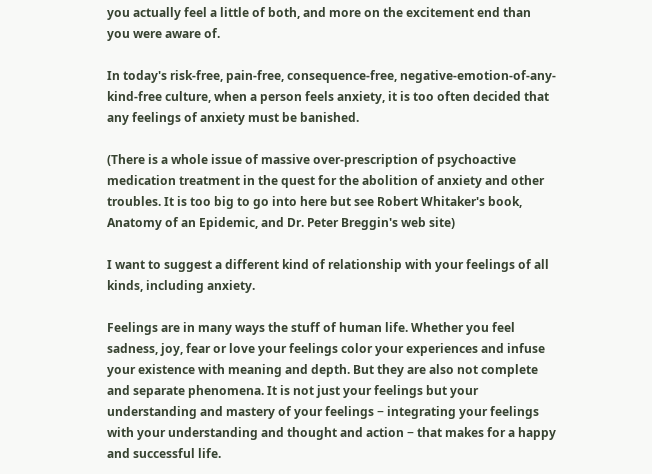you actually feel a little of both, and more on the excitement end than you were aware of.

In today's risk-free, pain-free, consequence-free, negative-emotion-of-any-kind-free culture, when a person feels anxiety, it is too often decided that any feelings of anxiety must be banished.

(There is a whole issue of massive over-prescription of psychoactive medication treatment in the quest for the abolition of anxiety and other troubles. It is too big to go into here but see Robert Whitaker's book, Anatomy of an Epidemic, and Dr. Peter Breggin's web site)

I want to suggest a different kind of relationship with your feelings of all kinds, including anxiety.

Feelings are in many ways the stuff of human life. Whether you feel sadness, joy, fear or love your feelings color your experiences and infuse your existence with meaning and depth. But they are also not complete and separate phenomena. It is not just your feelings but your understanding and mastery of your feelings − integrating your feelings with your understanding and thought and action − that makes for a happy and successful life.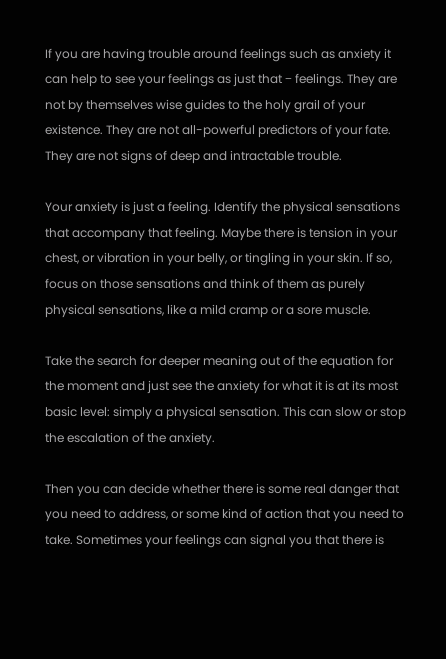If you are having trouble around feelings such as anxiety it can help to see your feelings as just that − feelings. They are not by themselves wise guides to the holy grail of your existence. They are not all-powerful predictors of your fate. They are not signs of deep and intractable trouble.

Your anxiety is just a feeling. Identify the physical sensations that accompany that feeling. Maybe there is tension in your chest, or vibration in your belly, or tingling in your skin. If so, focus on those sensations and think of them as purely physical sensations, like a mild cramp or a sore muscle.

Take the search for deeper meaning out of the equation for the moment and just see the anxiety for what it is at its most basic level: simply a physical sensation. This can slow or stop the escalation of the anxiety.

Then you can decide whether there is some real danger that you need to address, or some kind of action that you need to take. Sometimes your feelings can signal you that there is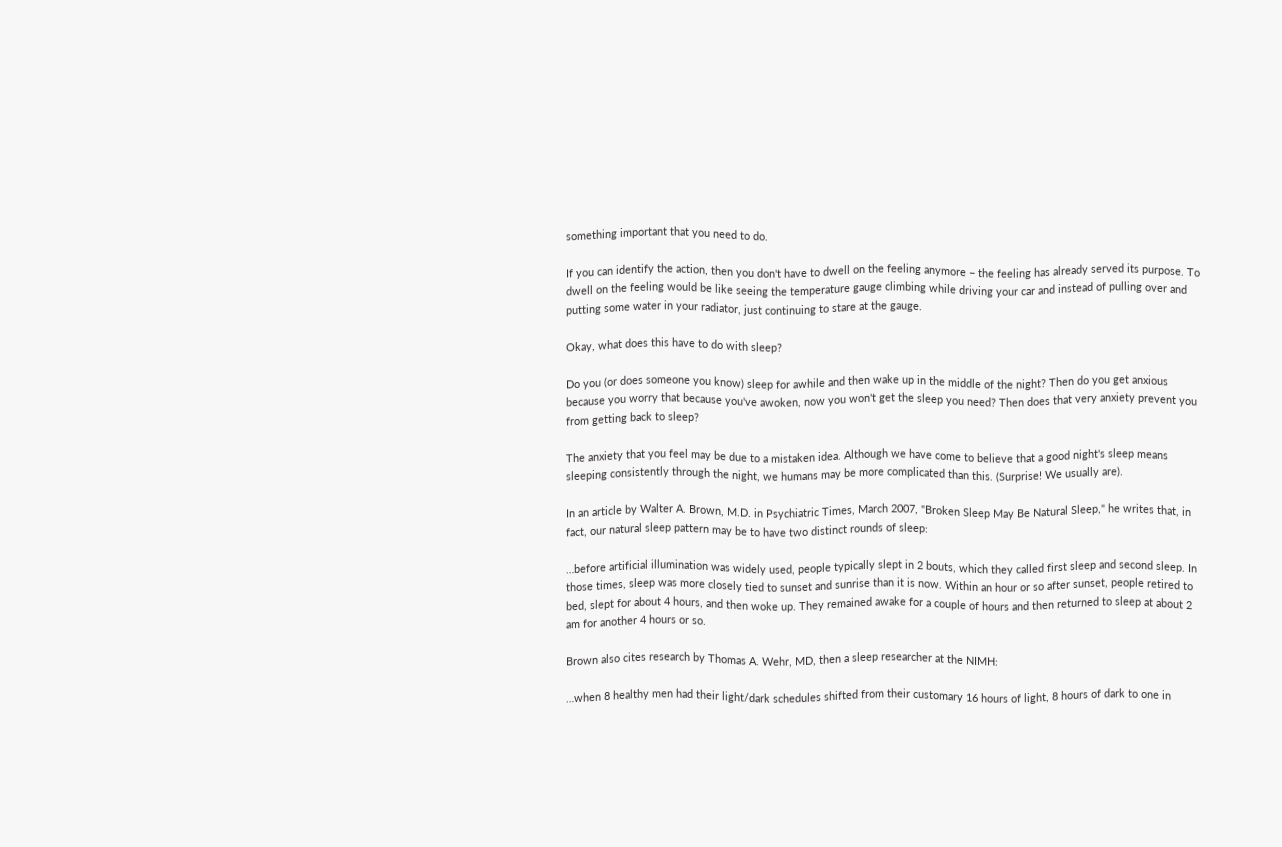something important that you need to do.

If you can identify the action, then you don't have to dwell on the feeling anymore − the feeling has already served its purpose. To dwell on the feeling would be like seeing the temperature gauge climbing while driving your car and instead of pulling over and putting some water in your radiator, just continuing to stare at the gauge.

Okay, what does this have to do with sleep?

Do you (or does someone you know) sleep for awhile and then wake up in the middle of the night? Then do you get anxious because you worry that because you've awoken, now you won't get the sleep you need? Then does that very anxiety prevent you from getting back to sleep?

The anxiety that you feel may be due to a mistaken idea. Although we have come to believe that a good night's sleep means sleeping consistently through the night, we humans may be more complicated than this. (Surprise! We usually are).

In an article by Walter A. Brown, M.D. in Psychiatric Times, March 2007, "Broken Sleep May Be Natural Sleep," he writes that, in fact, our natural sleep pattern may be to have two distinct rounds of sleep:

…before artificial illumination was widely used, people typically slept in 2 bouts, which they called first sleep and second sleep. In those times, sleep was more closely tied to sunset and sunrise than it is now. Within an hour or so after sunset, people retired to bed, slept for about 4 hours, and then woke up. They remained awake for a couple of hours and then returned to sleep at about 2 am for another 4 hours or so.

Brown also cites research by Thomas A. Wehr, MD, then a sleep researcher at the NIMH:

…when 8 healthy men had their light/dark schedules shifted from their customary 16 hours of light, 8 hours of dark to one in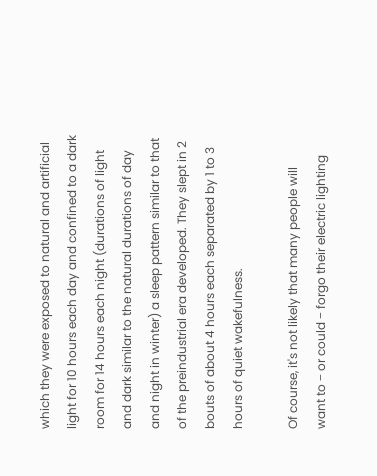which they were exposed to natural and artificial light for 10 hours each day and confined to a dark room for 14 hours each night (durations of light and dark similar to the natural durations of day and night in winter) a sleep pattern similar to that of the preindustrial era developed. They slept in 2 bouts of about 4 hours each separated by 1 to 3 hours of quiet wakefulness.

Of course, it's not likely that many people will want to − or could − forgo their electric lighting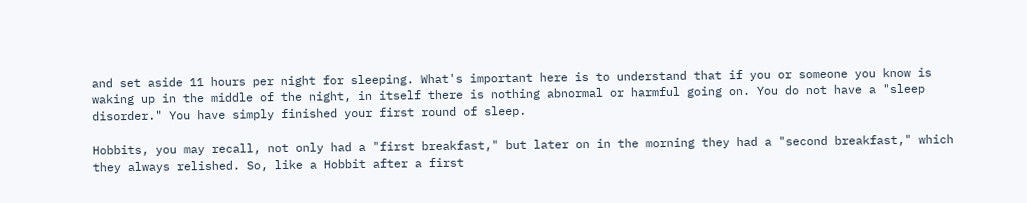and set aside 11 hours per night for sleeping. What's important here is to understand that if you or someone you know is waking up in the middle of the night, in itself there is nothing abnormal or harmful going on. You do not have a "sleep disorder." You have simply finished your first round of sleep.

Hobbits, you may recall, not only had a "first breakfast," but later on in the morning they had a "second breakfast," which they always relished. So, like a Hobbit after a first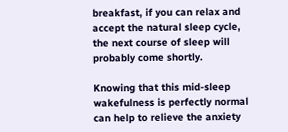breakfast, if you can relax and accept the natural sleep cycle, the next course of sleep will probably come shortly.

Knowing that this mid-sleep wakefulness is perfectly normal can help to relieve the anxiety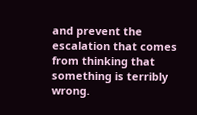and prevent the escalation that comes from thinking that something is terribly wrong.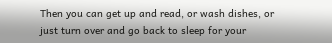Then you can get up and read, or wash dishes, or just turn over and go back to sleep for your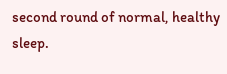second round of normal, healthy sleep.